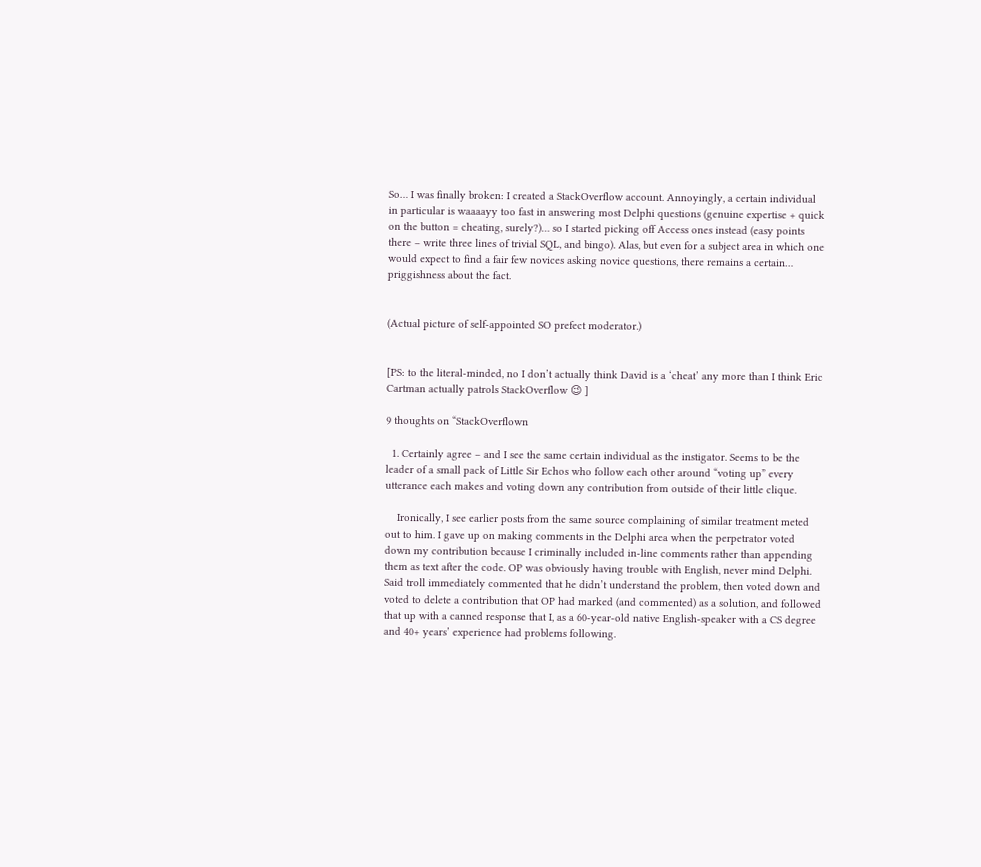So… I was finally broken: I created a StackOverflow account. Annoyingly, a certain individual in particular is waaaayy too fast in answering most Delphi questions (genuine expertise + quick on the button = cheating, surely?)… so I started picking off Access ones instead (easy points there – write three lines of trivial SQL, and bingo). Alas, but even for a subject area in which one would expect to find a fair few novices asking novice questions, there remains a certain… priggishness about the fact.


(Actual picture of self-appointed SO prefect moderator.)


[PS: to the literal-minded, no I don’t actually think David is a ‘cheat’ any more than I think Eric Cartman actually patrols StackOverflow 😉 ]

9 thoughts on “StackOverflown

  1. Certainly agree – and I see the same certain individual as the instigator. Seems to be the leader of a small pack of Little Sir Echos who follow each other around “voting up” every utterance each makes and voting down any contribution from outside of their little clique.

    Ironically, I see earlier posts from the same source complaining of similar treatment meted out to him. I gave up on making comments in the Delphi area when the perpetrator voted down my contribution because I criminally included in-line comments rather than appending them as text after the code. OP was obviously having trouble with English, never mind Delphi. Said troll immediately commented that he didn’t understand the problem, then voted down and voted to delete a contribution that OP had marked (and commented) as a solution, and followed that up with a canned response that I, as a 60-year-old native English-speaker with a CS degree and 40+ years’ experience had problems following.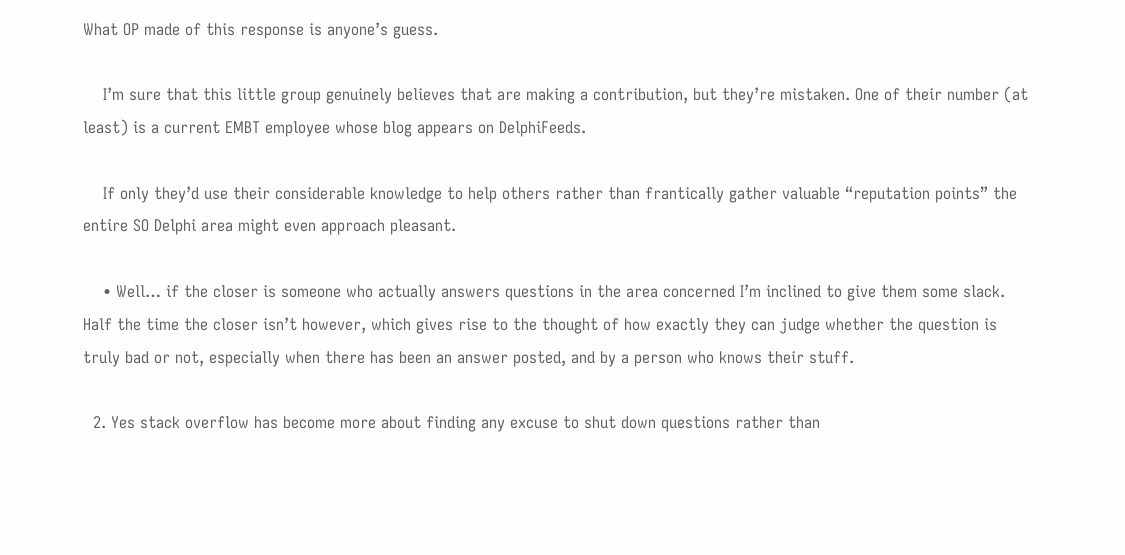What OP made of this response is anyone’s guess.

    I’m sure that this little group genuinely believes that are making a contribution, but they’re mistaken. One of their number (at least) is a current EMBT employee whose blog appears on DelphiFeeds.

    If only they’d use their considerable knowledge to help others rather than frantically gather valuable “reputation points” the entire SO Delphi area might even approach pleasant.

    • Well… if the closer is someone who actually answers questions in the area concerned I’m inclined to give them some slack. Half the time the closer isn’t however, which gives rise to the thought of how exactly they can judge whether the question is truly bad or not, especially when there has been an answer posted, and by a person who knows their stuff.

  2. Yes stack overflow has become more about finding any excuse to shut down questions rather than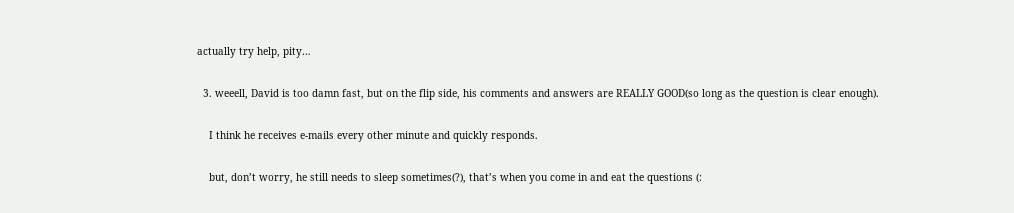actually try help, pity…

  3. weeell, David is too damn fast, but on the flip side, his comments and answers are REALLY GOOD(so long as the question is clear enough).

    I think he receives e-mails every other minute and quickly responds.

    but, don’t worry, he still needs to sleep sometimes(?), that’s when you come in and eat the questions (: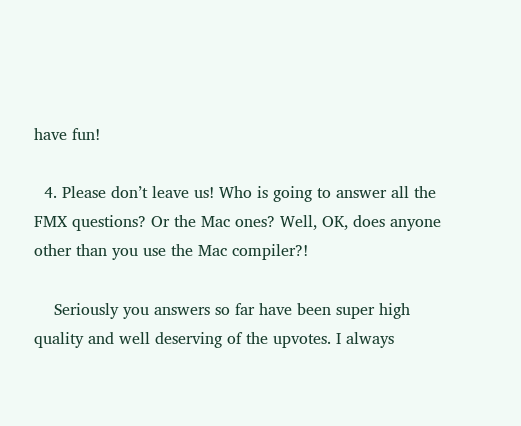have fun!

  4. Please don’t leave us! Who is going to answer all the FMX questions? Or the Mac ones? Well, OK, does anyone other than you use the Mac compiler?!

    Seriously you answers so far have been super high quality and well deserving of the upvotes. I always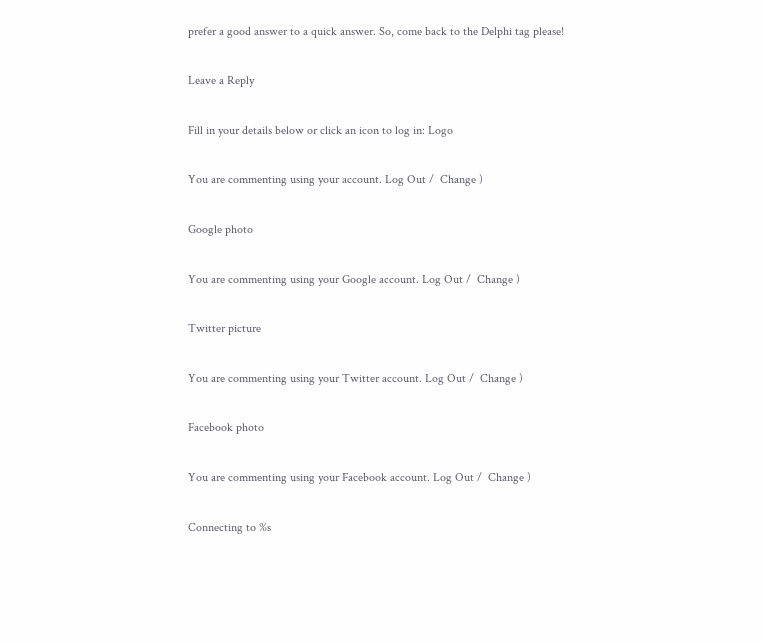prefer a good answer to a quick answer. So, come back to the Delphi tag please!

Leave a Reply

Fill in your details below or click an icon to log in: Logo

You are commenting using your account. Log Out /  Change )

Google photo

You are commenting using your Google account. Log Out /  Change )

Twitter picture

You are commenting using your Twitter account. Log Out /  Change )

Facebook photo

You are commenting using your Facebook account. Log Out /  Change )

Connecting to %s